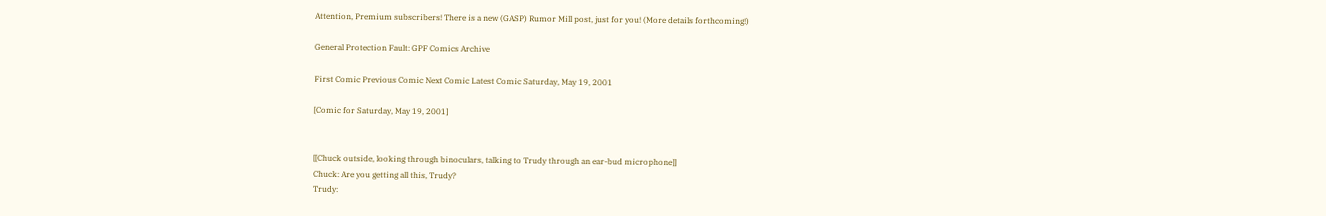Attention, Premium subscribers! There is a new (GASP) Rumor Mill post, just for you! (More details forthcoming!)

General Protection Fault: GPF Comics Archive

First Comic Previous Comic Next Comic Latest Comic Saturday, May 19, 2001

[Comic for Saturday, May 19, 2001]


[[Chuck outside, looking through binoculars, talking to Trudy through an ear-bud microphone]]
Chuck: Are you getting all this, Trudy?
Trudy: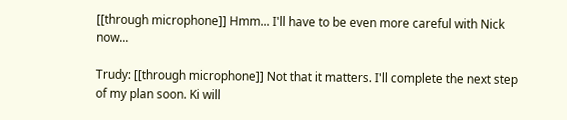[[through microphone]] Hmm... I'll have to be even more careful with Nick now...

Trudy: [[through microphone]] Not that it matters. I'll complete the next step of my plan soon. Ki will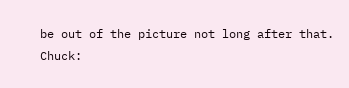be out of the picture not long after that.
Chuck: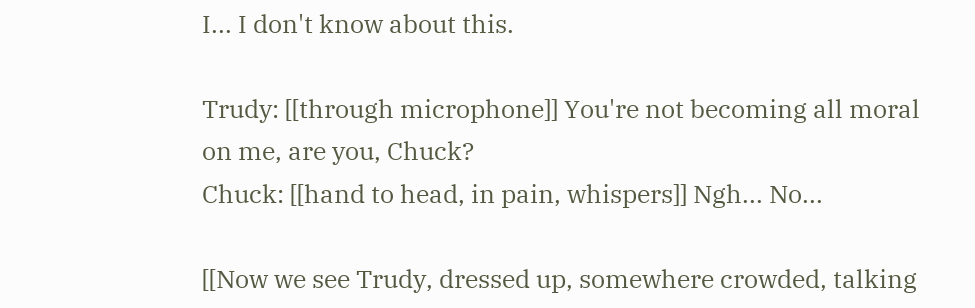I... I don't know about this.

Trudy: [[through microphone]] You're not becoming all moral on me, are you, Chuck?
Chuck: [[hand to head, in pain, whispers]] Ngh... No...

[[Now we see Trudy, dressed up, somewhere crowded, talking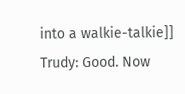into a walkie-talkie]]
Trudy: Good. Now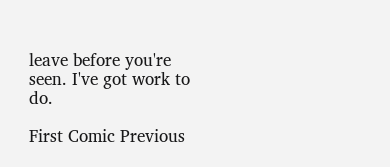leave before you're seen. I've got work to do.

First Comic Previous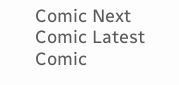Comic Next Comic Latest Comic